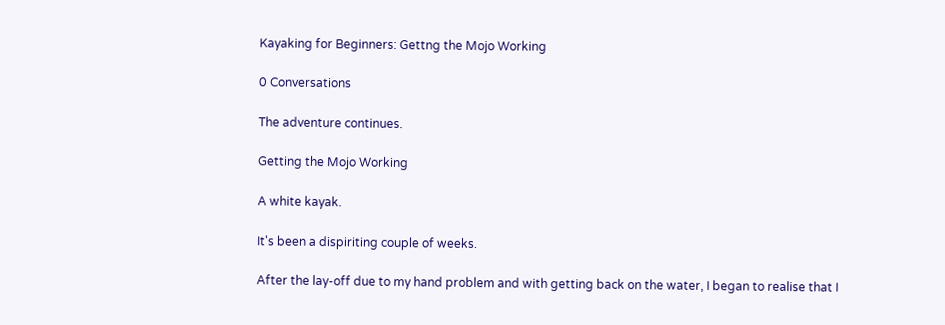Kayaking for Beginners: Gettng the Mojo Working

0 Conversations

The adventure continues.

Getting the Mojo Working

A white kayak.

It's been a dispiriting couple of weeks.

After the lay-off due to my hand problem and with getting back on the water, I began to realise that I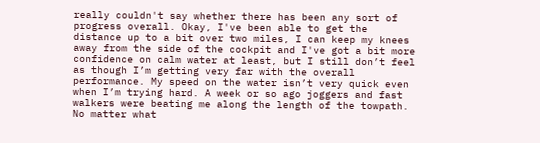really couldn't say whether there has been any sort of progress overall. Okay, I've been able to get the distance up to a bit over two miles, I can keep my knees away from the side of the cockpit and I've got a bit more confidence on calm water at least, but I still don’t feel as though I’m getting very far with the overall performance. My speed on the water isn’t very quick even when I’m trying hard. A week or so ago joggers and fast walkers were beating me along the length of the towpath. No matter what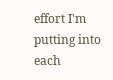effort I'm putting into each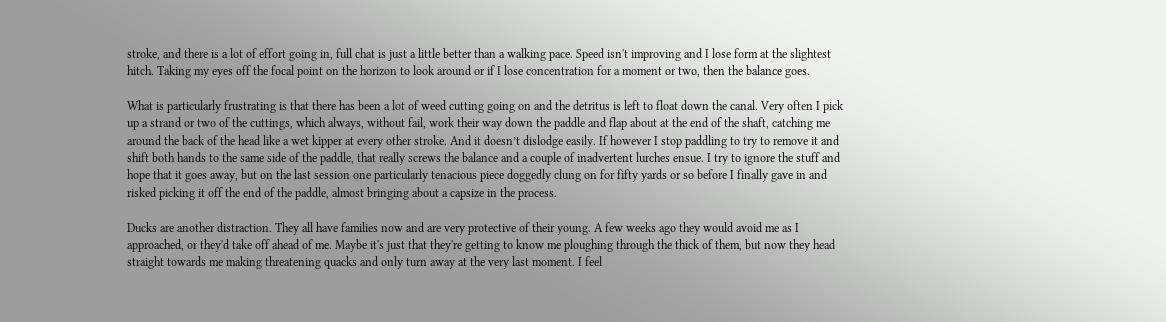stroke, and there is a lot of effort going in, full chat is just a little better than a walking pace. Speed isn't improving and I lose form at the slightest hitch. Taking my eyes off the focal point on the horizon to look around or if I lose concentration for a moment or two, then the balance goes.

What is particularly frustrating is that there has been a lot of weed cutting going on and the detritus is left to float down the canal. Very often I pick up a strand or two of the cuttings, which always, without fail, work their way down the paddle and flap about at the end of the shaft, catching me around the back of the head like a wet kipper at every other stroke. And it doesn’t dislodge easily. If however I stop paddling to try to remove it and shift both hands to the same side of the paddle, that really screws the balance and a couple of inadvertent lurches ensue. I try to ignore the stuff and hope that it goes away, but on the last session one particularly tenacious piece doggedly clung on for fifty yards or so before I finally gave in and risked picking it off the end of the paddle, almost bringing about a capsize in the process.

Ducks are another distraction. They all have families now and are very protective of their young. A few weeks ago they would avoid me as I approached, or they'd take off ahead of me. Maybe it's just that they're getting to know me ploughing through the thick of them, but now they head straight towards me making threatening quacks and only turn away at the very last moment. I feel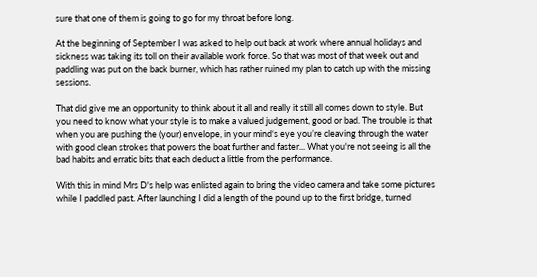sure that one of them is going to go for my throat before long.

At the beginning of September I was asked to help out back at work where annual holidays and sickness was taking its toll on their available work force. So that was most of that week out and paddling was put on the back burner, which has rather ruined my plan to catch up with the missing sessions.

That did give me an opportunity to think about it all and really it still all comes down to style. But you need to know what your style is to make a valued judgement, good or bad. The trouble is that when you are pushing the (your) envelope, in your mind‘s eye you’re cleaving through the water with good clean strokes that powers the boat further and faster... What you're not seeing is all the bad habits and erratic bits that each deduct a little from the performance.

With this in mind Mrs D's help was enlisted again to bring the video camera and take some pictures while I paddled past. After launching I did a length of the pound up to the first bridge, turned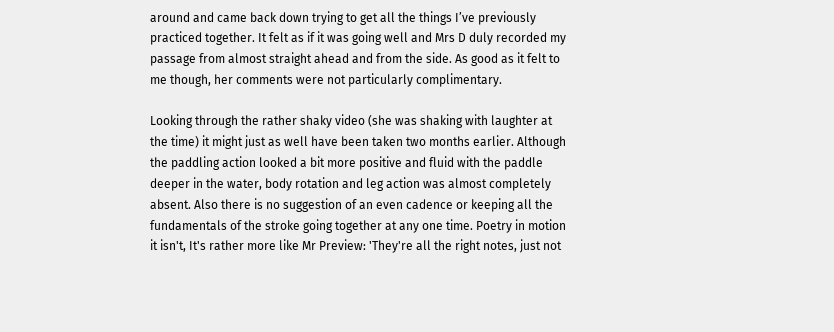around and came back down trying to get all the things I’ve previously practiced together. It felt as if it was going well and Mrs D duly recorded my passage from almost straight ahead and from the side. As good as it felt to me though, her comments were not particularly complimentary.

Looking through the rather shaky video (she was shaking with laughter at the time) it might just as well have been taken two months earlier. Although the paddling action looked a bit more positive and fluid with the paddle deeper in the water, body rotation and leg action was almost completely absent. Also there is no suggestion of an even cadence or keeping all the fundamentals of the stroke going together at any one time. Poetry in motion it isn't, It's rather more like Mr Preview: 'They're all the right notes, just not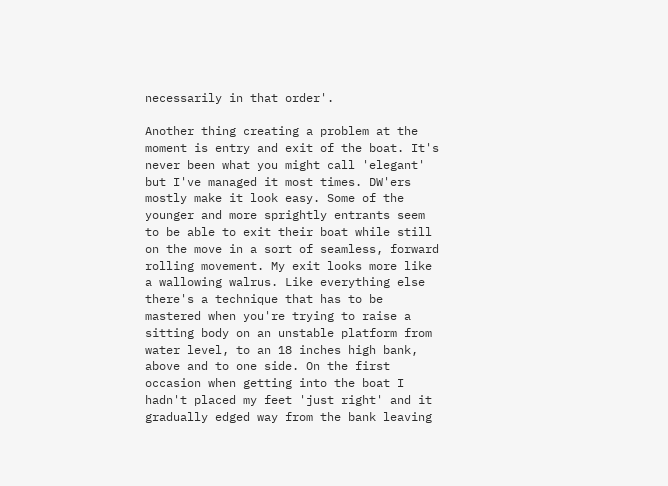necessarily in that order'.

Another thing creating a problem at the moment is entry and exit of the boat. It's never been what you might call 'elegant' but I've managed it most times. DW'ers mostly make it look easy. Some of the younger and more sprightly entrants seem to be able to exit their boat while still on the move in a sort of seamless, forward rolling movement. My exit looks more like a wallowing walrus. Like everything else there's a technique that has to be mastered when you're trying to raise a sitting body on an unstable platform from water level, to an 18 inches high bank, above and to one side. On the first occasion when getting into the boat I hadn't placed my feet 'just right' and it gradually edged way from the bank leaving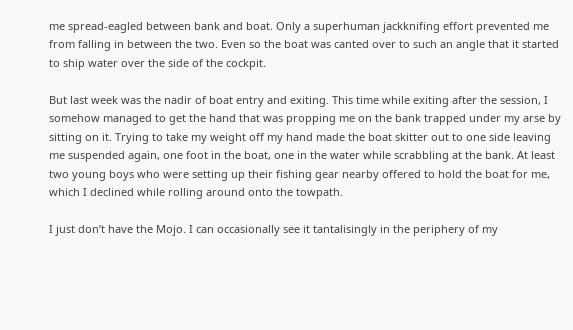me spread-eagled between bank and boat. Only a superhuman jackknifing effort prevented me from falling in between the two. Even so the boat was canted over to such an angle that it started to ship water over the side of the cockpit.

But last week was the nadir of boat entry and exiting. This time while exiting after the session, I somehow managed to get the hand that was propping me on the bank trapped under my arse by sitting on it. Trying to take my weight off my hand made the boat skitter out to one side leaving me suspended again, one foot in the boat, one in the water while scrabbling at the bank. At least two young boys who were setting up their fishing gear nearby offered to hold the boat for me, which I declined while rolling around onto the towpath.

I just don’t have the Mojo. I can occasionally see it tantalisingly in the periphery of my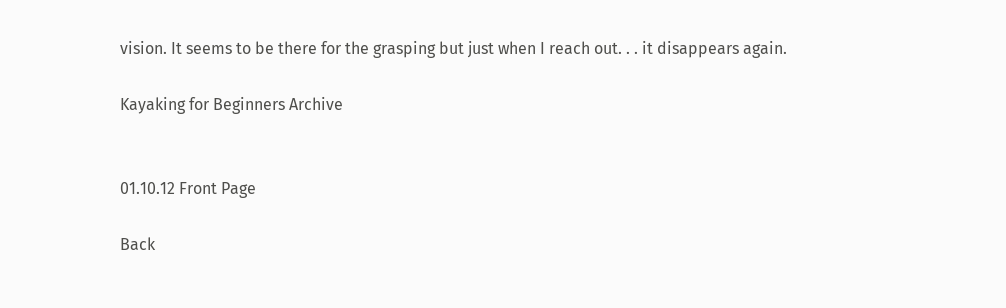vision. It seems to be there for the grasping but just when I reach out. . . it disappears again.

Kayaking for Beginners Archive


01.10.12 Front Page

Back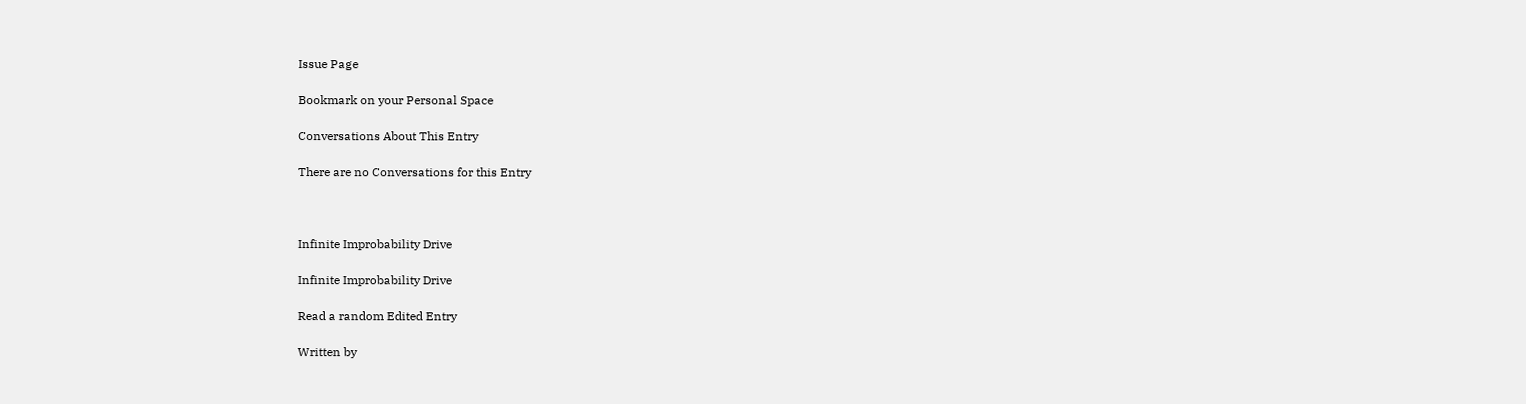Issue Page

Bookmark on your Personal Space

Conversations About This Entry

There are no Conversations for this Entry



Infinite Improbability Drive

Infinite Improbability Drive

Read a random Edited Entry

Written by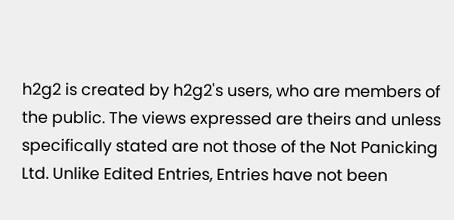h2g2 is created by h2g2's users, who are members of the public. The views expressed are theirs and unless specifically stated are not those of the Not Panicking Ltd. Unlike Edited Entries, Entries have not been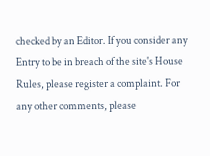checked by an Editor. If you consider any Entry to be in breach of the site's House Rules, please register a complaint. For any other comments, please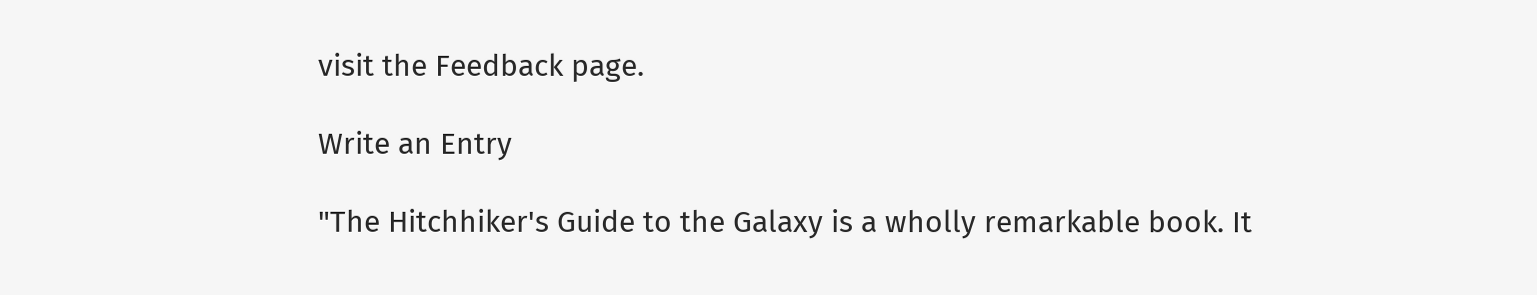visit the Feedback page.

Write an Entry

"The Hitchhiker's Guide to the Galaxy is a wholly remarkable book. It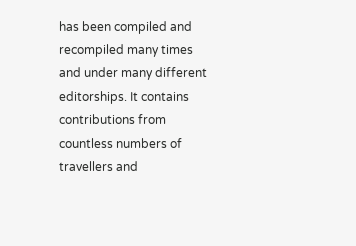has been compiled and recompiled many times and under many different editorships. It contains contributions from countless numbers of travellers and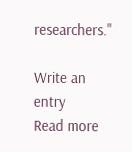researchers."

Write an entry
Read more